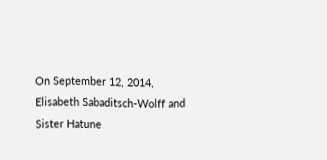On September 12, 2014, Elisabeth Sabaditsch-Wolff and Sister Hatune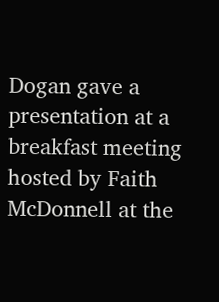Dogan gave a presentation at a breakfast meeting hosted by Faith McDonnell at the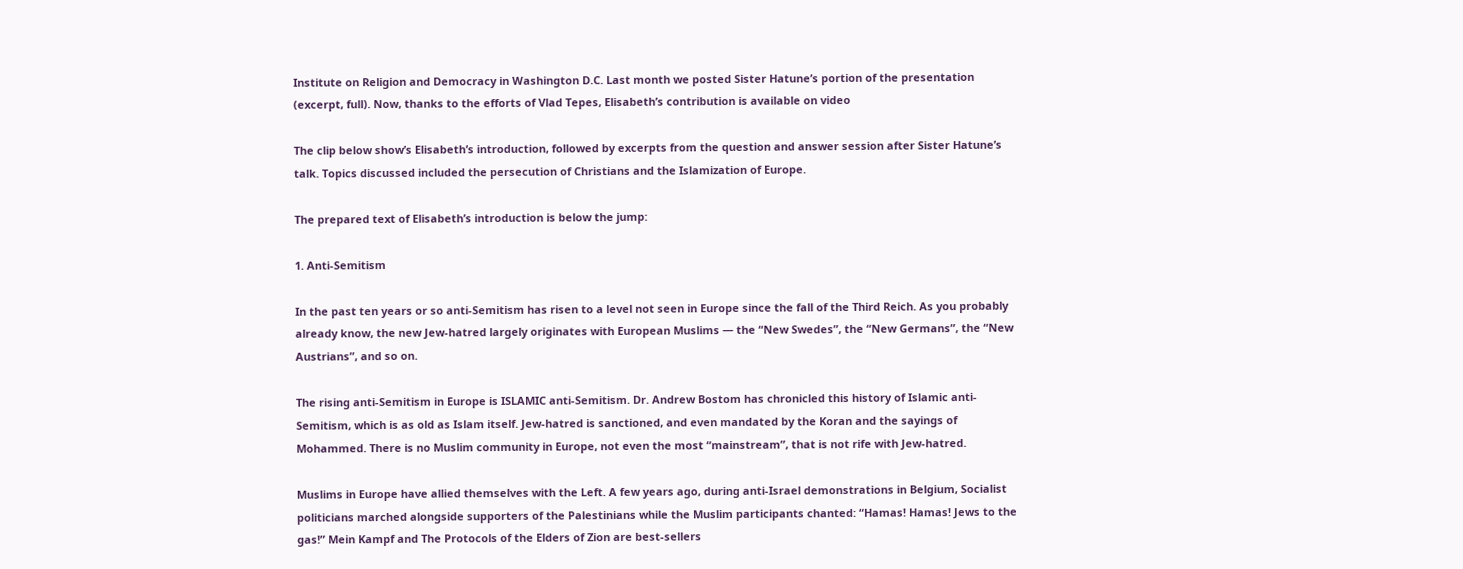Institute on Religion and Democracy in Washington D.C. Last month we posted Sister Hatune’s portion of the presentation (excerpt, full). Now, thanks to the efforts of Vlad Tepes, Elisabeth’s contribution is available on video

The clip below show’s Elisabeth’s introduction, followed by excerpts from the question and answer session after Sister Hatune’s talk. Topics discussed included the persecution of Christians and the Islamization of Europe.

The prepared text of Elisabeth’s introduction is below the jump:

1. Anti-Semitism

In the past ten years or so anti-Semitism has risen to a level not seen in Europe since the fall of the Third Reich. As you probably already know, the new Jew-hatred largely originates with European Muslims — the “New Swedes”, the “New Germans”, the “New Austrians”, and so on.

The rising anti-Semitism in Europe is ISLAMIC anti-Semitism. Dr. Andrew Bostom has chronicled this history of Islamic anti-Semitism, which is as old as Islam itself. Jew-hatred is sanctioned, and even mandated by the Koran and the sayings of Mohammed. There is no Muslim community in Europe, not even the most “mainstream”, that is not rife with Jew-hatred.

Muslims in Europe have allied themselves with the Left. A few years ago, during anti-Israel demonstrations in Belgium, Socialist politicians marched alongside supporters of the Palestinians while the Muslim participants chanted: “Hamas! Hamas! Jews to the gas!” Mein Kampf and The Protocols of the Elders of Zion are best-sellers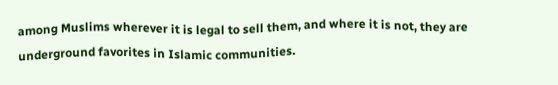among Muslims wherever it is legal to sell them, and where it is not, they are underground favorites in Islamic communities.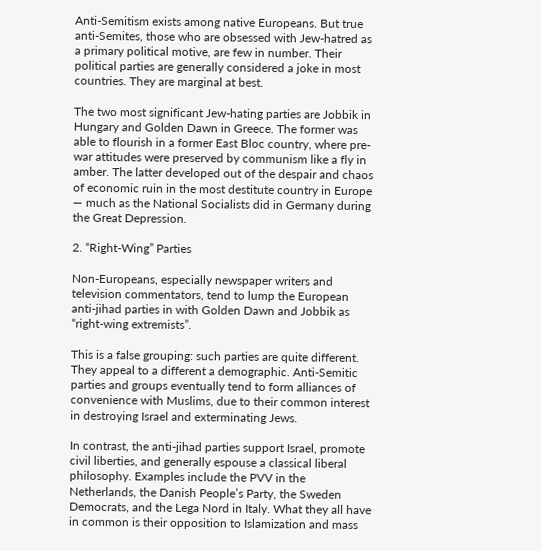Anti-Semitism exists among native Europeans. But true anti-Semites, those who are obsessed with Jew-hatred as a primary political motive, are few in number. Their political parties are generally considered a joke in most countries. They are marginal at best.

The two most significant Jew-hating parties are Jobbik in Hungary and Golden Dawn in Greece. The former was able to flourish in a former East Bloc country, where pre-war attitudes were preserved by communism like a fly in amber. The latter developed out of the despair and chaos of economic ruin in the most destitute country in Europe — much as the National Socialists did in Germany during the Great Depression.

2. “Right-Wing” Parties

Non-Europeans, especially newspaper writers and television commentators, tend to lump the European anti-jihad parties in with Golden Dawn and Jobbik as “right-wing extremists”.

This is a false grouping: such parties are quite different. They appeal to a different a demographic. Anti-Semitic parties and groups eventually tend to form alliances of convenience with Muslims, due to their common interest in destroying Israel and exterminating Jews.

In contrast, the anti-jihad parties support Israel, promote civil liberties, and generally espouse a classical liberal philosophy. Examples include the PVV in the Netherlands, the Danish People’s Party, the Sweden Democrats, and the Lega Nord in Italy. What they all have in common is their opposition to Islamization and mass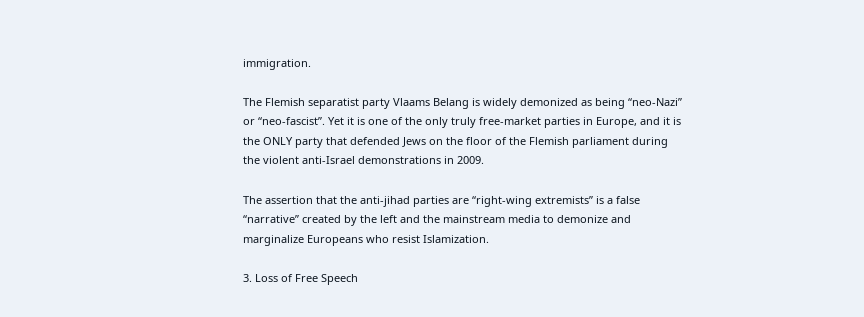immigration.

The Flemish separatist party Vlaams Belang is widely demonized as being “neo-Nazi” or “neo-fascist”. Yet it is one of the only truly free-market parties in Europe, and it is the ONLY party that defended Jews on the floor of the Flemish parliament during the violent anti-Israel demonstrations in 2009.

The assertion that the anti-jihad parties are “right-wing extremists” is a false “narrative” created by the left and the mainstream media to demonize and marginalize Europeans who resist Islamization.

3. Loss of Free Speech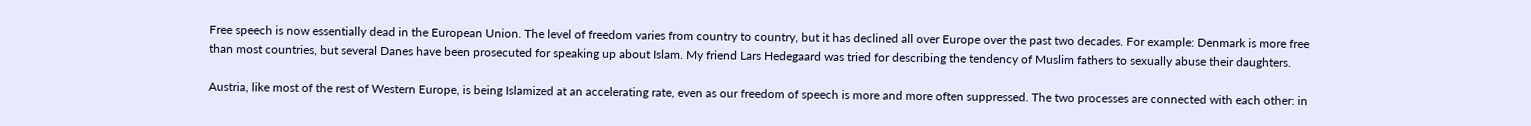Free speech is now essentially dead in the European Union. The level of freedom varies from country to country, but it has declined all over Europe over the past two decades. For example: Denmark is more free than most countries, but several Danes have been prosecuted for speaking up about Islam. My friend Lars Hedegaard was tried for describing the tendency of Muslim fathers to sexually abuse their daughters.

Austria, like most of the rest of Western Europe, is being Islamized at an accelerating rate, even as our freedom of speech is more and more often suppressed. The two processes are connected with each other: in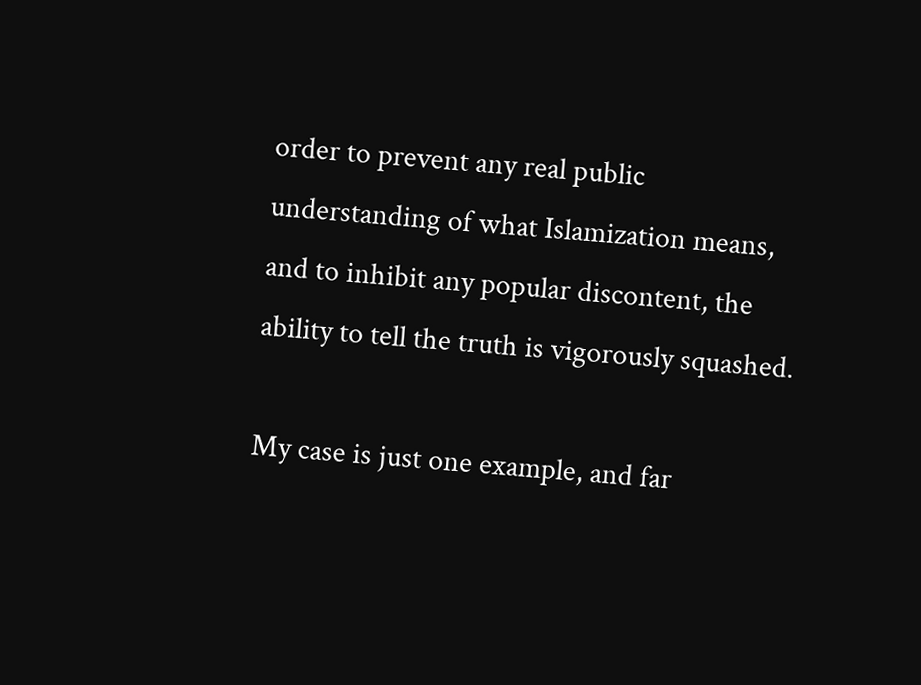order to prevent any real public understanding of what Islamization means, and to inhibit any popular discontent, the ability to tell the truth is vigorously squashed.

My case is just one example, and far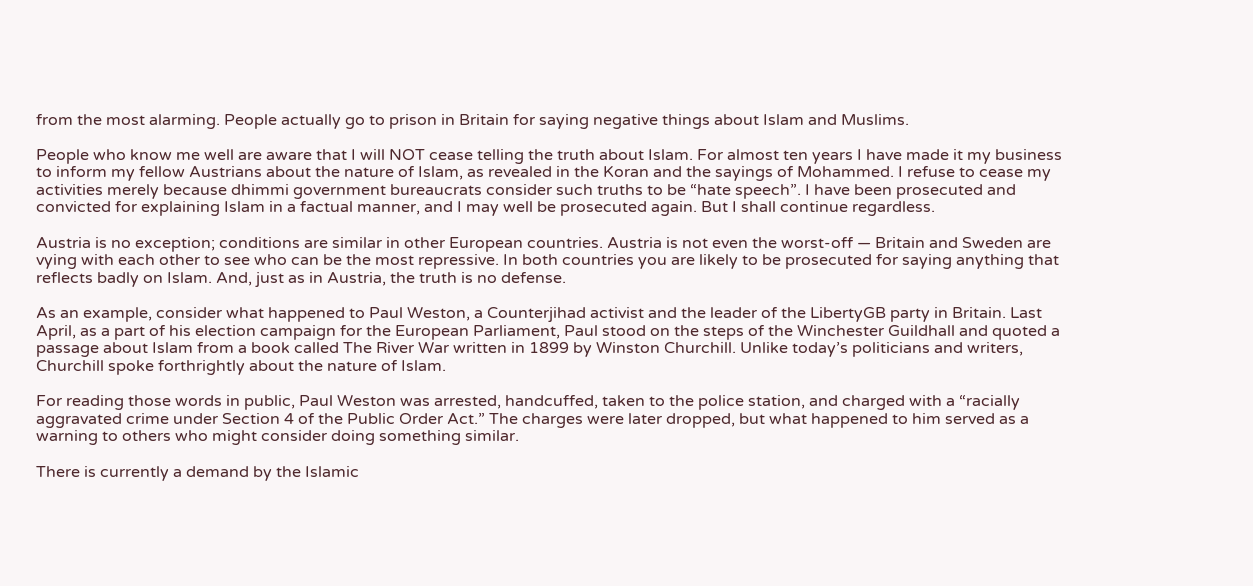from the most alarming. People actually go to prison in Britain for saying negative things about Islam and Muslims.

People who know me well are aware that I will NOT cease telling the truth about Islam. For almost ten years I have made it my business to inform my fellow Austrians about the nature of Islam, as revealed in the Koran and the sayings of Mohammed. I refuse to cease my activities merely because dhimmi government bureaucrats consider such truths to be “hate speech”. I have been prosecuted and convicted for explaining Islam in a factual manner, and I may well be prosecuted again. But I shall continue regardless.

Austria is no exception; conditions are similar in other European countries. Austria is not even the worst-off — Britain and Sweden are vying with each other to see who can be the most repressive. In both countries you are likely to be prosecuted for saying anything that reflects badly on Islam. And, just as in Austria, the truth is no defense.

As an example, consider what happened to Paul Weston, a Counterjihad activist and the leader of the LibertyGB party in Britain. Last April, as a part of his election campaign for the European Parliament, Paul stood on the steps of the Winchester Guildhall and quoted a passage about Islam from a book called The River War written in 1899 by Winston Churchill. Unlike today’s politicians and writers, Churchill spoke forthrightly about the nature of Islam.

For reading those words in public, Paul Weston was arrested, handcuffed, taken to the police station, and charged with a “racially aggravated crime under Section 4 of the Public Order Act.” The charges were later dropped, but what happened to him served as a warning to others who might consider doing something similar.

There is currently a demand by the Islamic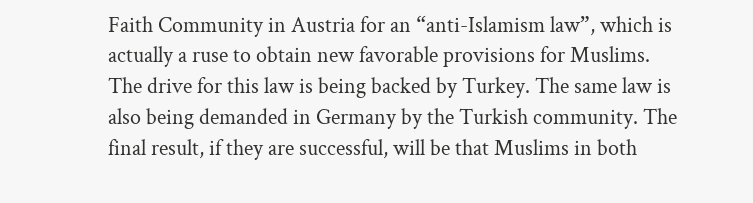Faith Community in Austria for an “anti-Islamism law”, which is actually a ruse to obtain new favorable provisions for Muslims. The drive for this law is being backed by Turkey. The same law is also being demanded in Germany by the Turkish community. The final result, if they are successful, will be that Muslims in both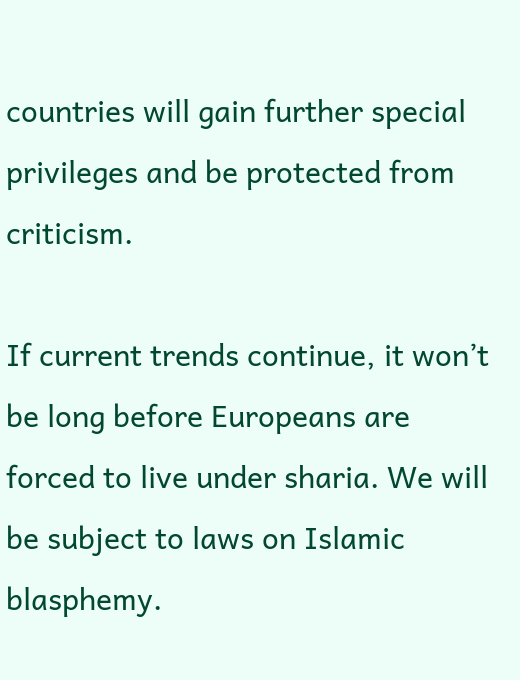countries will gain further special privileges and be protected from criticism.

If current trends continue, it won’t be long before Europeans are forced to live under sharia. We will be subject to laws on Islamic blasphemy.